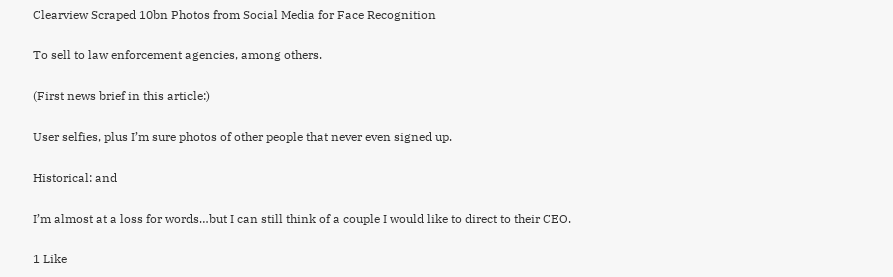Clearview Scraped 10bn Photos from Social Media for Face Recognition

To sell to law enforcement agencies, among others.

(First news brief in this article:)

User selfies, plus I’m sure photos of other people that never even signed up.

Historical: and

I’m almost at a loss for words…but I can still think of a couple I would like to direct to their CEO.

1 Like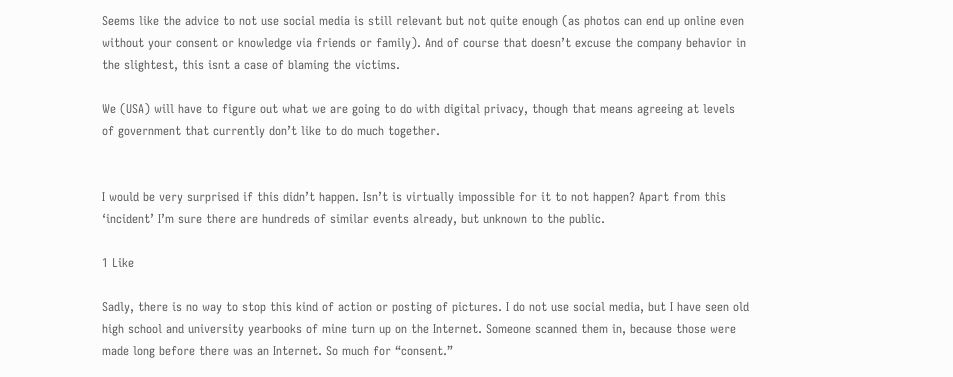Seems like the advice to not use social media is still relevant but not quite enough (as photos can end up online even without your consent or knowledge via friends or family). And of course that doesn’t excuse the company behavior in the slightest, this isnt a case of blaming the victims.

We (USA) will have to figure out what we are going to do with digital privacy, though that means agreeing at levels of government that currently don’t like to do much together.


I would be very surprised if this didn’t happen. Isn’t is virtually impossible for it to not happen? Apart from this ‘incident’ I’m sure there are hundreds of similar events already, but unknown to the public.

1 Like

Sadly, there is no way to stop this kind of action or posting of pictures. I do not use social media, but I have seen old high school and university yearbooks of mine turn up on the Internet. Someone scanned them in, because those were made long before there was an Internet. So much for “consent.”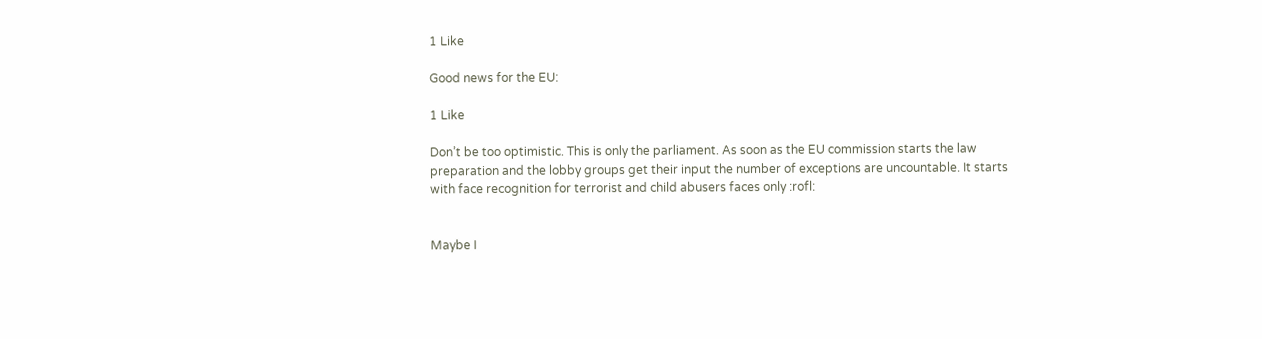1 Like

Good news for the EU:

1 Like

Don’t be too optimistic. This is only the parliament. As soon as the EU commission starts the law preparation and the lobby groups get their input the number of exceptions are uncountable. It starts with face recognition for terrorist and child abusers faces only :rofl:


Maybe I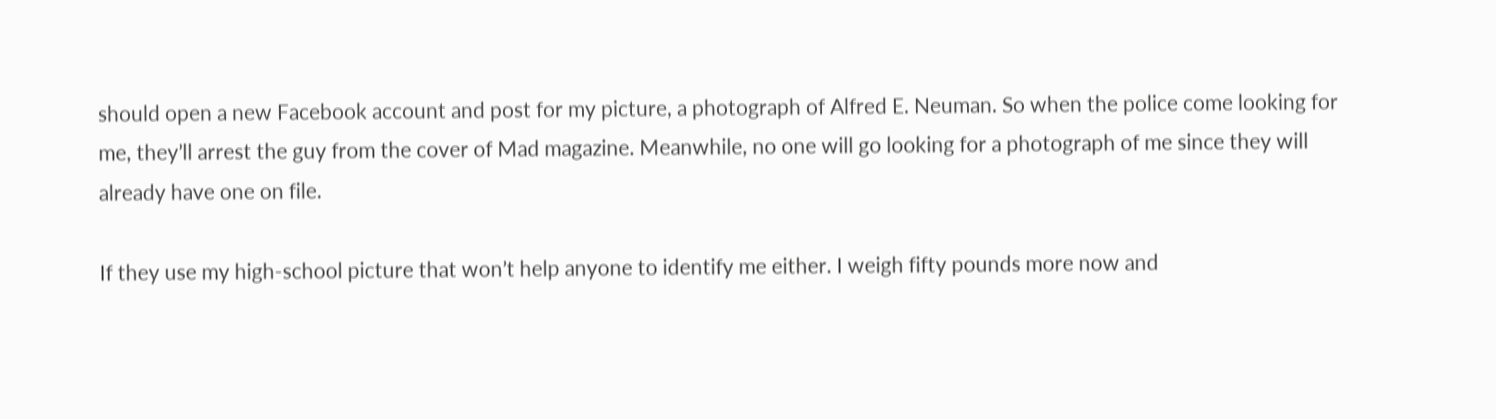should open a new Facebook account and post for my picture, a photograph of Alfred E. Neuman. So when the police come looking for me, they’ll arrest the guy from the cover of Mad magazine. Meanwhile, no one will go looking for a photograph of me since they will already have one on file.

If they use my high-school picture that won’t help anyone to identify me either. I weigh fifty pounds more now and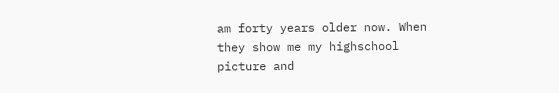am forty years older now. When they show me my highschool picture and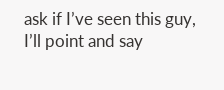ask if I’ve seen this guy, I’ll point and say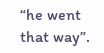“he went that way”.